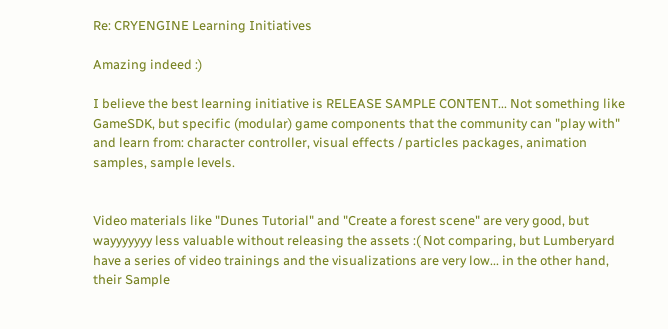Re: CRYENGINE Learning Initiatives

Amazing indeed :)

I believe the best learning initiative is RELEASE SAMPLE CONTENT... Not something like GameSDK, but specific (modular) game components that the community can "play with" and learn from: character controller, visual effects / particles packages, animation samples, sample levels.


Video materials like "Dunes Tutorial" and "Create a forest scene" are very good, but wayyyyyyy less valuable without releasing the assets :( Not comparing, but Lumberyard have a series of video trainings and the visualizations are very low... in the other hand, their Sample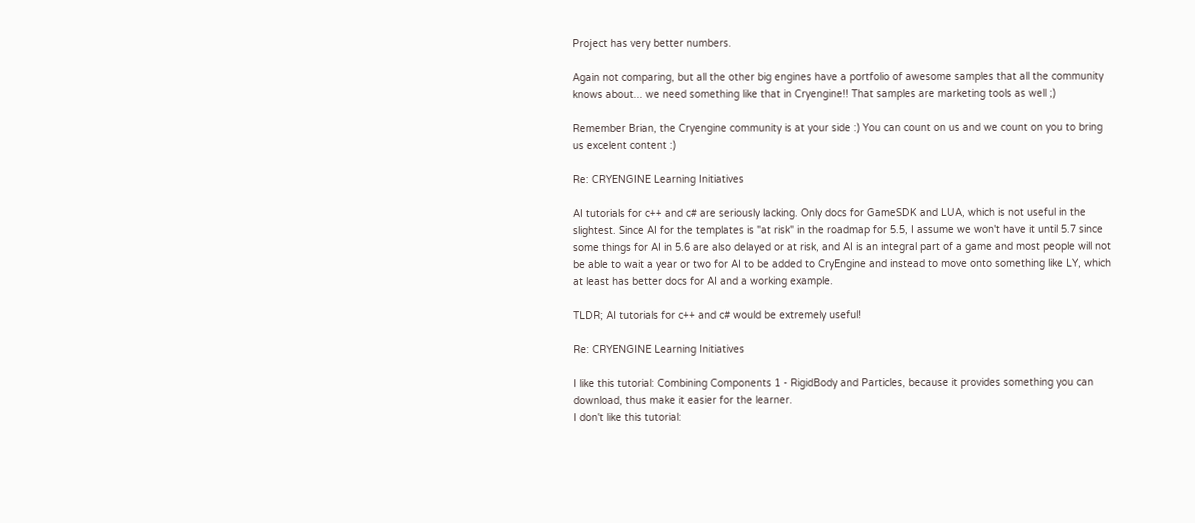Project has very better numbers.

Again not comparing, but all the other big engines have a portfolio of awesome samples that all the community knows about... we need something like that in Cryengine!! That samples are marketing tools as well ;)

Remember Brian, the Cryengine community is at your side :) You can count on us and we count on you to bring us excelent content :)

Re: CRYENGINE Learning Initiatives

AI tutorials for c++ and c# are seriously lacking. Only docs for GameSDK and LUA, which is not useful in the slightest. Since AI for the templates is "at risk" in the roadmap for 5.5, I assume we won't have it until 5.7 since some things for AI in 5.6 are also delayed or at risk, and AI is an integral part of a game and most people will not be able to wait a year or two for AI to be added to CryEngine and instead to move onto something like LY, which at least has better docs for AI and a working example.

TLDR; AI tutorials for c++ and c# would be extremely useful!

Re: CRYENGINE Learning Initiatives

I like this tutorial: Combining Components 1 - RigidBody and Particles, because it provides something you can download, thus make it easier for the learner.
I don't like this tutorial: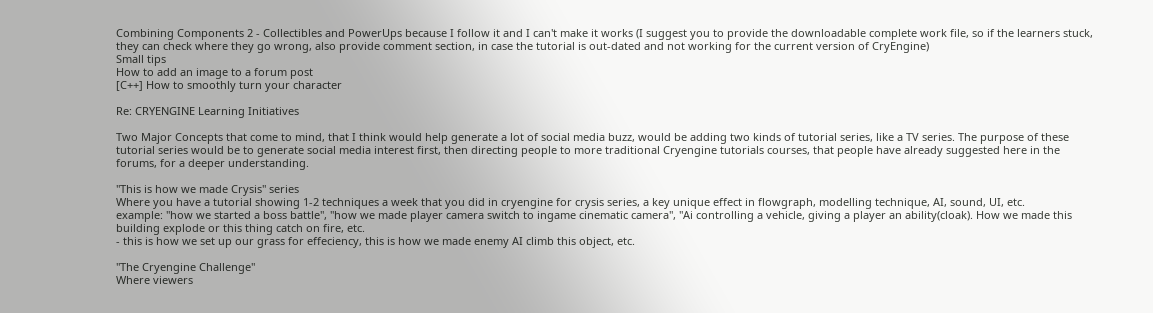Combining Components 2 - Collectibles and PowerUps because I follow it and I can't make it works (I suggest you to provide the downloadable complete work file, so if the learners stuck, they can check where they go wrong, also provide comment section, in case the tutorial is out-dated and not working for the current version of CryEngine)
Small tips
How to add an image to a forum post
[C++] How to smoothly turn your character

Re: CRYENGINE Learning Initiatives

Two Major Concepts that come to mind, that I think would help generate a lot of social media buzz, would be adding two kinds of tutorial series, like a TV series. The purpose of these tutorial series would be to generate social media interest first, then directing people to more traditional Cryengine tutorials courses, that people have already suggested here in the forums, for a deeper understanding.

"This is how we made Crysis" series
Where you have a tutorial showing 1-2 techniques a week that you did in cryengine for crysis series, a key unique effect in flowgraph, modelling technique, AI, sound, UI, etc.
example: "how we started a boss battle", "how we made player camera switch to ingame cinematic camera", "Ai controlling a vehicle, giving a player an ability(cloak). How we made this building explode or this thing catch on fire, etc.
- this is how we set up our grass for effeciency, this is how we made enemy AI climb this object, etc.

"The Cryengine Challenge"
Where viewers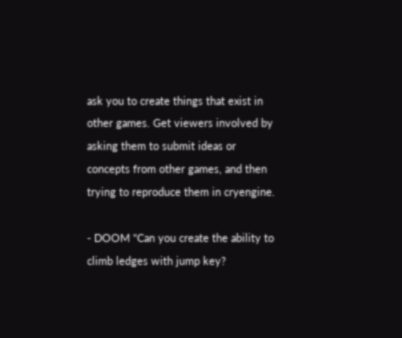ask you to create things that exist in other games. Get viewers involved by asking them to submit ideas or concepts from other games, and then trying to reproduce them in cryengine.

- DOOM "Can you create the ability to climb ledges with jump key?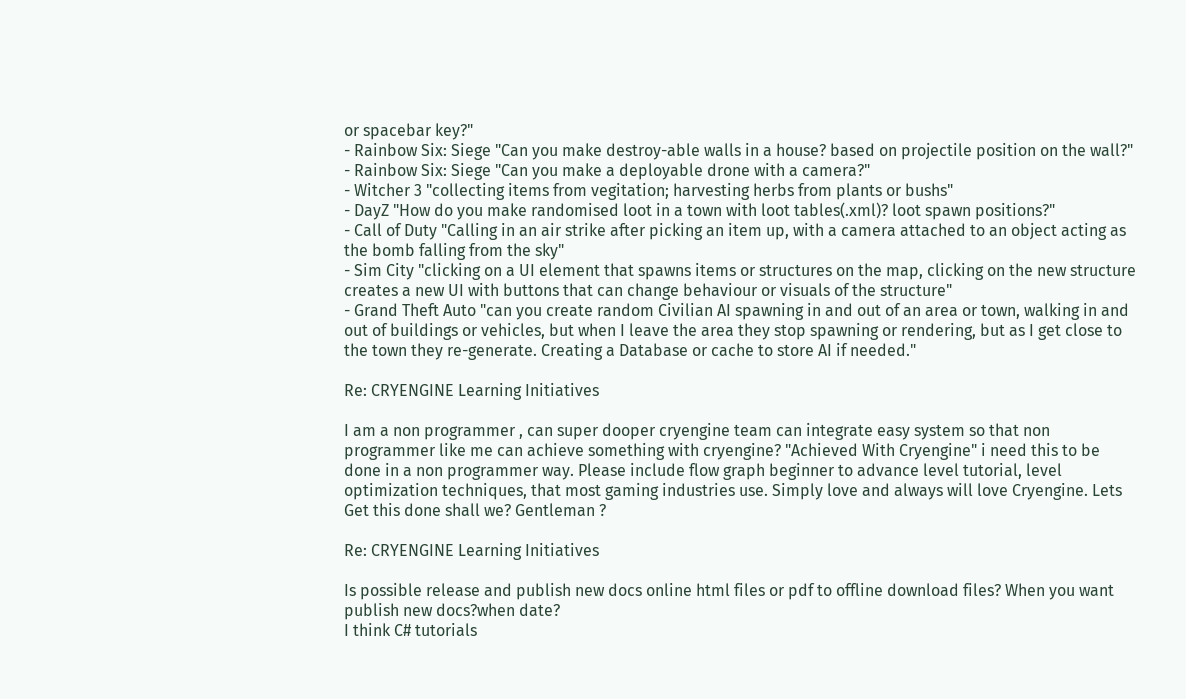or spacebar key?"
- Rainbow Six: Siege "Can you make destroy-able walls in a house? based on projectile position on the wall?"
- Rainbow Six: Siege "Can you make a deployable drone with a camera?"
- Witcher 3 "collecting items from vegitation; harvesting herbs from plants or bushs"
- DayZ "How do you make randomised loot in a town with loot tables(.xml)? loot spawn positions?"
- Call of Duty "Calling in an air strike after picking an item up, with a camera attached to an object acting as the bomb falling from the sky"
- Sim City "clicking on a UI element that spawns items or structures on the map, clicking on the new structure creates a new UI with buttons that can change behaviour or visuals of the structure"
- Grand Theft Auto "can you create random Civilian AI spawning in and out of an area or town, walking in and out of buildings or vehicles, but when I leave the area they stop spawning or rendering, but as I get close to the town they re-generate. Creating a Database or cache to store AI if needed."

Re: CRYENGINE Learning Initiatives

I am a non programmer , can super dooper cryengine team can integrate easy system so that non programmer like me can achieve something with cryengine? "Achieved With Cryengine" i need this to be done in a non programmer way. Please include flow graph beginner to advance level tutorial, level optimization techniques, that most gaming industries use. Simply love and always will love Cryengine. Lets Get this done shall we? Gentleman ?

Re: CRYENGINE Learning Initiatives

Is possible release and publish new docs online html files or pdf to offline download files? When you want publish new docs?when date?
I think C# tutorials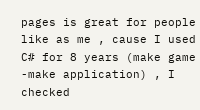pages is great for people like as me , cause I used C# for 8 years (make game -make application) , I checked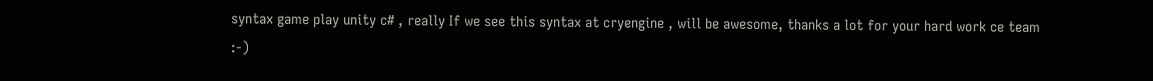syntax game play unity c# , really If we see this syntax at cryengine , will be awesome, thanks a lot for your hard work ce team :-)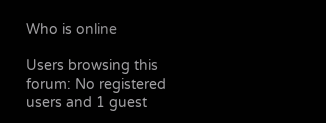Who is online

Users browsing this forum: No registered users and 1 guest